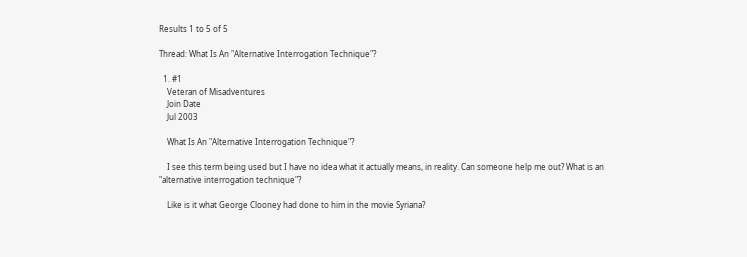Results 1 to 5 of 5

Thread: What Is An "Alternative Interrogation Technique"?

  1. #1
    Veteran of Misadventures
    Join Date
    Jul 2003

    What Is An "Alternative Interrogation Technique"?

    I see this term being used but I have no idea what it actually means, in reality. Can someone help me out? What is an "alternative interrogation technique"?

    Like is it what George Clooney had done to him in the movie Syriana?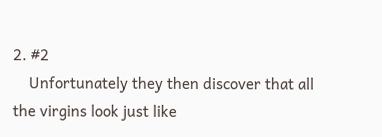2. #2
    Unfortunately they then discover that all the virgins look just like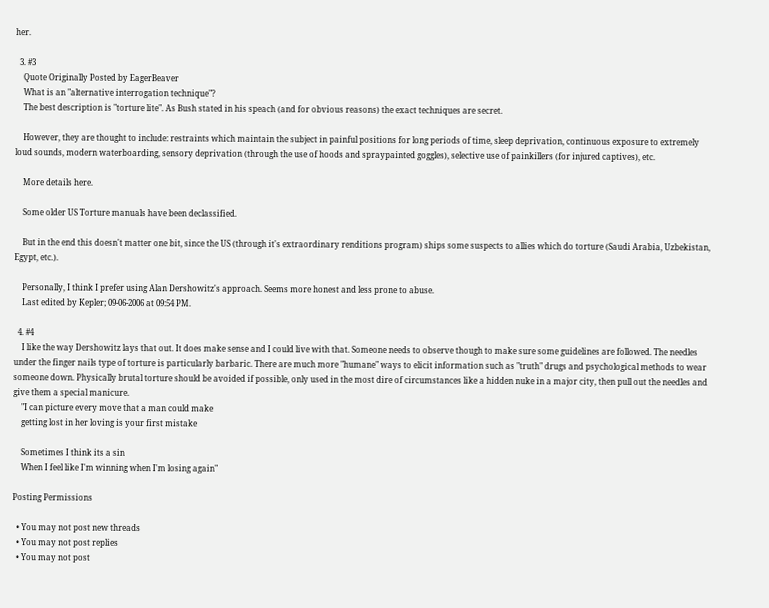her.

  3. #3
    Quote Originally Posted by EagerBeaver
    What is an "alternative interrogation technique"?
    The best description is "torture lite". As Bush stated in his speach (and for obvious reasons) the exact techniques are secret.

    However, they are thought to include: restraints which maintain the subject in painful positions for long periods of time, sleep deprivation, continuous exposure to extremely loud sounds, modern waterboarding, sensory deprivation (through the use of hoods and spraypainted goggles), selective use of painkillers (for injured captives), etc.

    More details here.

    Some older US Torture manuals have been declassified.

    But in the end this doesn't matter one bit, since the US (through it's extraordinary renditions program) ships some suspects to allies which do torture (Saudi Arabia, Uzbekistan, Egypt, etc.).

    Personally, I think I prefer using Alan Dershowitz's approach. Seems more honest and less prone to abuse.
    Last edited by Kepler; 09-06-2006 at 09:54 PM.

  4. #4
    I like the way Dershowitz lays that out. It does make sense and I could live with that. Someone needs to observe though to make sure some guidelines are followed. The needles under the finger nails type of torture is particularly barbaric. There are much more "humane" ways to elicit information such as "truth" drugs and psychological methods to wear someone down. Physically brutal torture should be avoided if possible, only used in the most dire of circumstances like a hidden nuke in a major city, then pull out the needles and give them a special manicure.
    "I can picture every move that a man could make
    getting lost in her loving is your first mistake

    Sometimes I think its a sin
    When I feel like I'm winning when I'm losing again"

Posting Permissions

  • You may not post new threads
  • You may not post replies
  • You may not post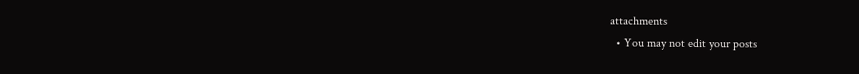attachments
  • You may not edit your posts